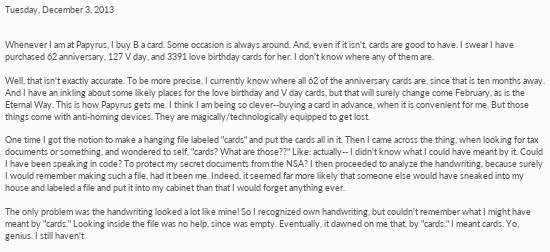Tuesday, December 3, 2013


Whenever I am at Papyrus, I buy B a card. Some occasion is always around. And, even if it isn't, cards are good to have. I swear I have purchased 62 anniversary, 127 V day, and 3391 love birthday cards for her. I don't know where any of them are.

Well, that isn't exactly accurate. To be more precise, I currently know where all 62 of the anniversary cards are, since that is ten months away. And I have an inkling about some likely places for the love birthday and V day cards, but that will surely change come February, as is the Eternal Way. This is how Papyrus gets me. I think I am being so clever--buying a card in advance, when it is convenient for me. But those things come with anti-homing devices. They are magically/technologically equipped to get lost.

One time I got the notion to make a hanging file labeled "cards" and put the cards all in it. Then I came across the thing, when looking for tax documents or something, and wondered to self, "cards? What are those??" Like: actually-- I didn't know what I could have meant by it. Could I have been speaking in code? To protect my secret documents from the NSA? I then proceeded to analyze the handwriting, because surely I would remember making such a file, had it been me. Indeed, it seemed far more likely that someone else would have sneaked into my house and labeled a file and put it into my cabinet than that I would forget anything ever.

The only problem was the handwriting looked a lot like mine! So I recognized own handwriting, but couldn't remember what I might have meant by "cards." Looking inside the file was no help, since was empty. Eventually, it dawned on me that, by "cards," I meant cards. Yo, genius. I still haven't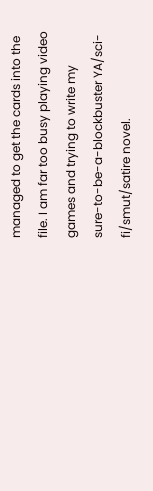managed to get the cards into the file. I am far too busy playing video games and trying to write my sure-to-be-a-blockbuster YA/sci-fi/smut/satire novel.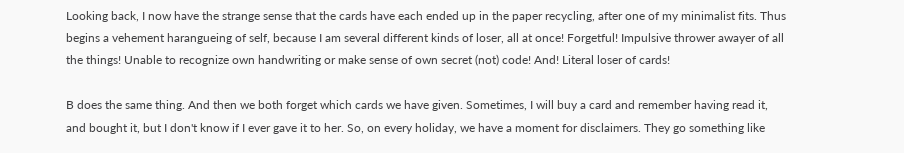Looking back, I now have the strange sense that the cards have each ended up in the paper recycling, after one of my minimalist fits. Thus begins a vehement harangueing of self, because I am several different kinds of loser, all at once! Forgetful! Impulsive thrower awayer of all the things! Unable to recognize own handwriting or make sense of own secret (not) code! And! Literal loser of cards!

B does the same thing. And then we both forget which cards we have given. Sometimes, I will buy a card and remember having read it, and bought it, but I don't know if I ever gave it to her. So, on every holiday, we have a moment for disclaimers. They go something like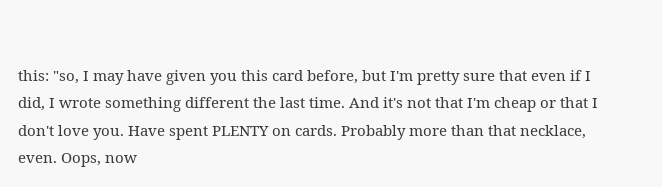this: "so, I may have given you this card before, but I'm pretty sure that even if I did, I wrote something different the last time. And it's not that I'm cheap or that I don't love you. Have spent PLENTY on cards. Probably more than that necklace, even. Oops, now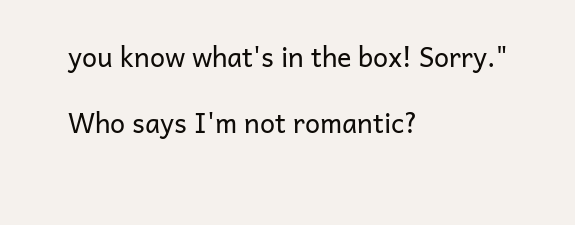you know what's in the box! Sorry."

Who says I'm not romantic?